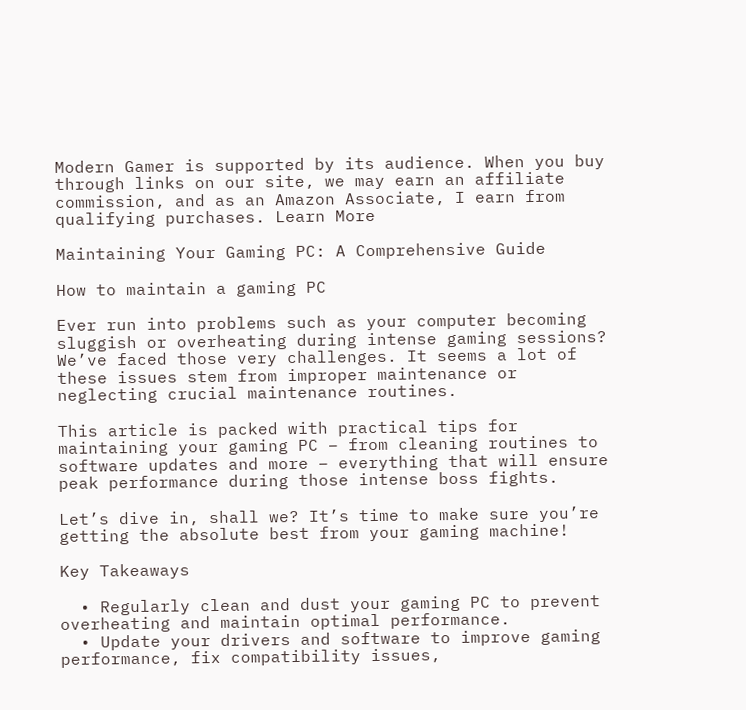Modern Gamer is supported by its audience. When you buy through links on our site, we may earn an affiliate commission, and as an Amazon Associate, I earn from qualifying purchases. Learn More

Maintaining Your Gaming PC: A Comprehensive Guide

How to maintain a gaming PC

Ever run into problems such as your computer becoming sluggish or overheating during intense gaming sessions? We’ve faced those very challenges. It seems a lot of these issues stem from improper maintenance or neglecting crucial maintenance routines.

This article is packed with practical tips for maintaining your gaming PC – from cleaning routines to software updates and more – everything that will ensure peak performance during those intense boss fights.

Let’s dive in, shall we? It’s time to make sure you’re getting the absolute best from your gaming machine!

Key Takeaways

  • Regularly clean and dust your gaming PC to prevent overheating and maintain optimal performance.
  • Update your drivers and software to improve gaming performance, fix compatibility issues,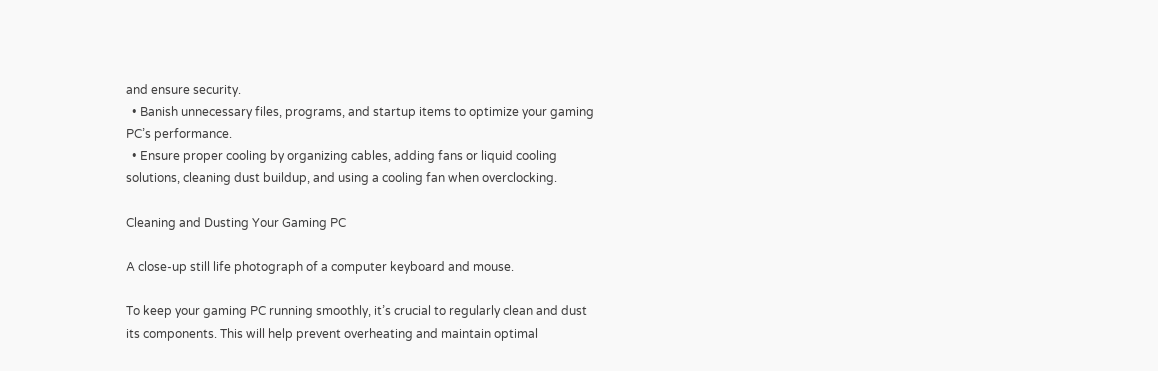and ensure security.
  • Banish unnecessary files, programs, and startup items to optimize your gaming PC’s performance.
  • Ensure proper cooling by organizing cables, adding fans or liquid cooling solutions, cleaning dust buildup, and using a cooling fan when overclocking.

Cleaning and Dusting Your Gaming PC

A close-up still life photograph of a computer keyboard and mouse.

To keep your gaming PC running smoothly, it’s crucial to regularly clean and dust its components. This will help prevent overheating and maintain optimal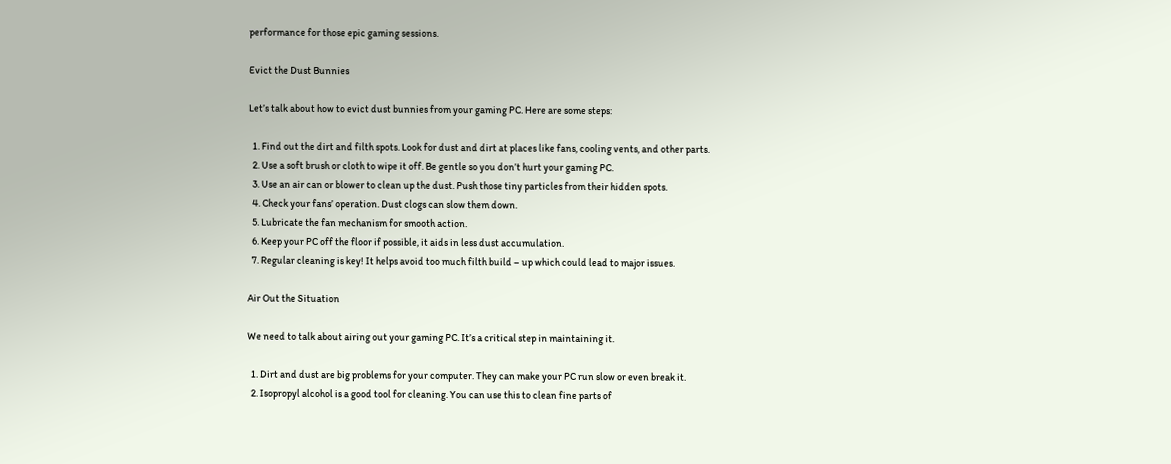performance for those epic gaming sessions.

Evict the Dust Bunnies

Let’s talk about how to evict dust bunnies from your gaming PC. Here are some steps:

  1. Find out the dirt and filth spots. Look for dust and dirt at places like fans, cooling vents, and other parts.
  2. Use a soft brush or cloth to wipe it off. Be gentle so you don’t hurt your gaming PC.
  3. Use an air can or blower to clean up the dust. Push those tiny particles from their hidden spots.
  4. Check your fans’ operation. Dust clogs can slow them down.
  5. Lubricate the fan mechanism for smooth action.
  6. Keep your PC off the floor if possible, it aids in less dust accumulation.
  7. Regular cleaning is key! It helps avoid too much filth build – up which could lead to major issues.

Air Out the Situation

We need to talk about airing out your gaming PC. It’s a critical step in maintaining it.

  1. Dirt and dust are big problems for your computer. They can make your PC run slow or even break it.
  2. Isopropyl alcohol is a good tool for cleaning. You can use this to clean fine parts of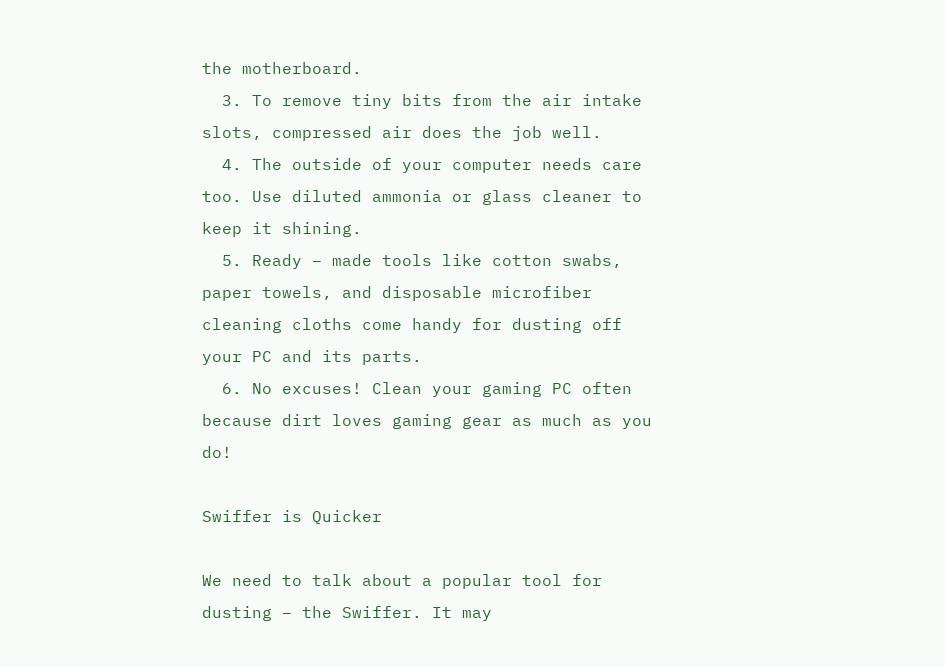the motherboard.
  3. To remove tiny bits from the air intake slots, compressed air does the job well.
  4. The outside of your computer needs care too. Use diluted ammonia or glass cleaner to keep it shining.
  5. Ready – made tools like cotton swabs, paper towels, and disposable microfiber cleaning cloths come handy for dusting off your PC and its parts.
  6. No excuses! Clean your gaming PC often because dirt loves gaming gear as much as you do!

Swiffer is Quicker

We need to talk about a popular tool for dusting – the Swiffer. It may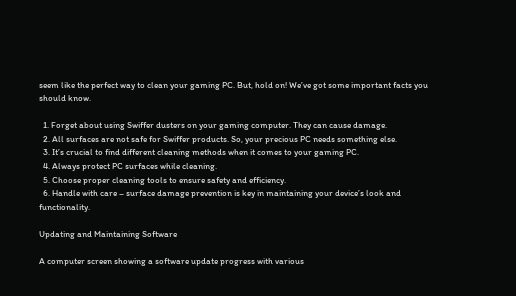seem like the perfect way to clean your gaming PC. But, hold on! We’ve got some important facts you should know.

  1. Forget about using Swiffer dusters on your gaming computer. They can cause damage.
  2. All surfaces are not safe for Swiffer products. So, your precious PC needs something else.
  3. It’s crucial to find different cleaning methods when it comes to your gaming PC.
  4. Always protect PC surfaces while cleaning.
  5. Choose proper cleaning tools to ensure safety and efficiency.
  6. Handle with care – surface damage prevention is key in maintaining your device’s look and functionality.

Updating and Maintaining Software

A computer screen showing a software update progress with various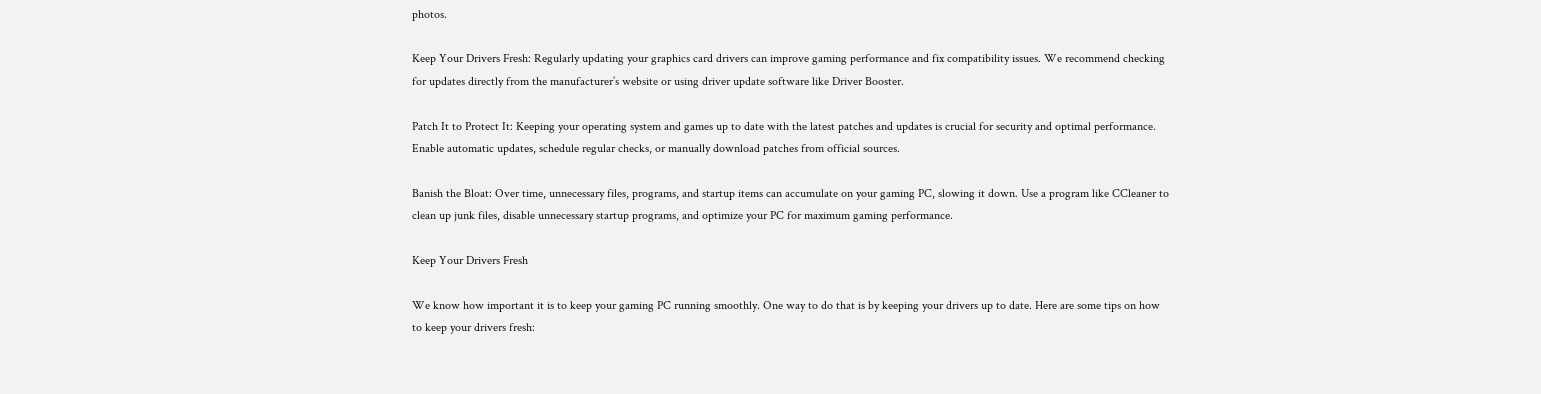photos.

Keep Your Drivers Fresh: Regularly updating your graphics card drivers can improve gaming performance and fix compatibility issues. We recommend checking for updates directly from the manufacturer’s website or using driver update software like Driver Booster.

Patch It to Protect It: Keeping your operating system and games up to date with the latest patches and updates is crucial for security and optimal performance. Enable automatic updates, schedule regular checks, or manually download patches from official sources.

Banish the Bloat: Over time, unnecessary files, programs, and startup items can accumulate on your gaming PC, slowing it down. Use a program like CCleaner to clean up junk files, disable unnecessary startup programs, and optimize your PC for maximum gaming performance.

Keep Your Drivers Fresh

We know how important it is to keep your gaming PC running smoothly. One way to do that is by keeping your drivers up to date. Here are some tips on how to keep your drivers fresh: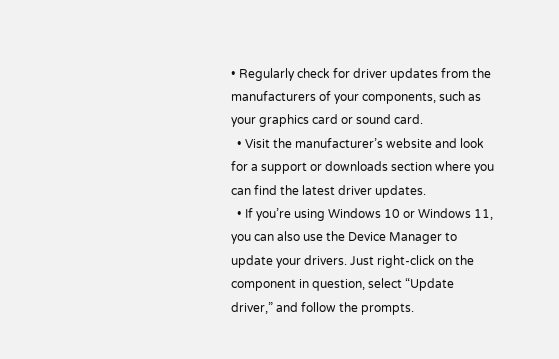• Regularly check for driver updates from the manufacturers of your components, such as your graphics card or sound card.
  • Visit the manufacturer’s website and look for a support or downloads section where you can find the latest driver updates.
  • If you’re using Windows 10 or Windows 11, you can also use the Device Manager to update your drivers. Just right-click on the component in question, select “Update driver,” and follow the prompts.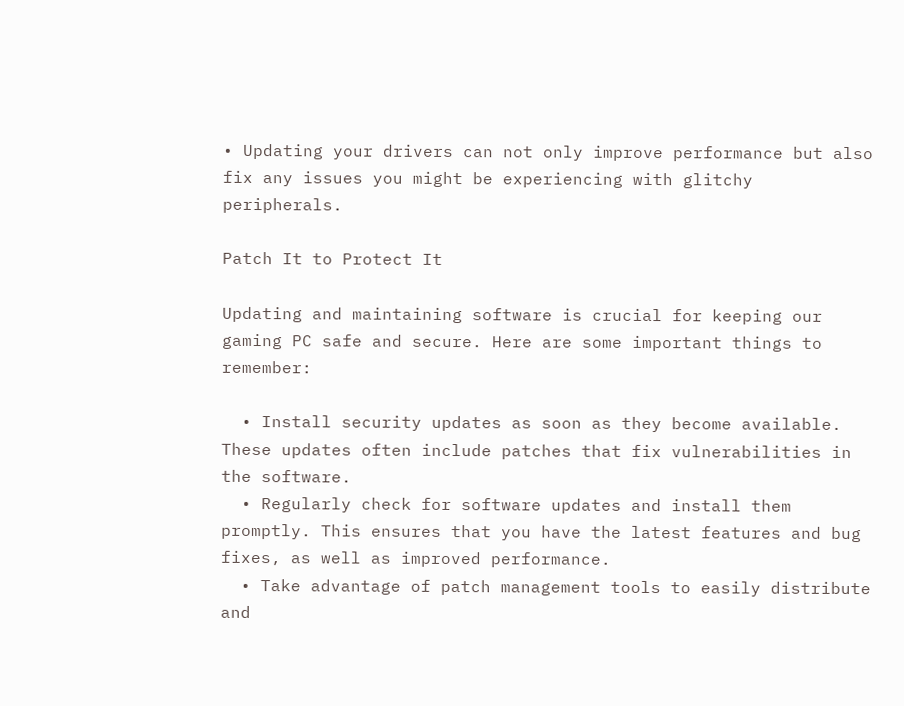• Updating your drivers can not only improve performance but also fix any issues you might be experiencing with glitchy peripherals.

Patch It to Protect It

Updating and maintaining software is crucial for keeping our gaming PC safe and secure. Here are some important things to remember:

  • Install security updates as soon as they become available. These updates often include patches that fix vulnerabilities in the software.
  • Regularly check for software updates and install them promptly. This ensures that you have the latest features and bug fixes, as well as improved performance.
  • Take advantage of patch management tools to easily distribute and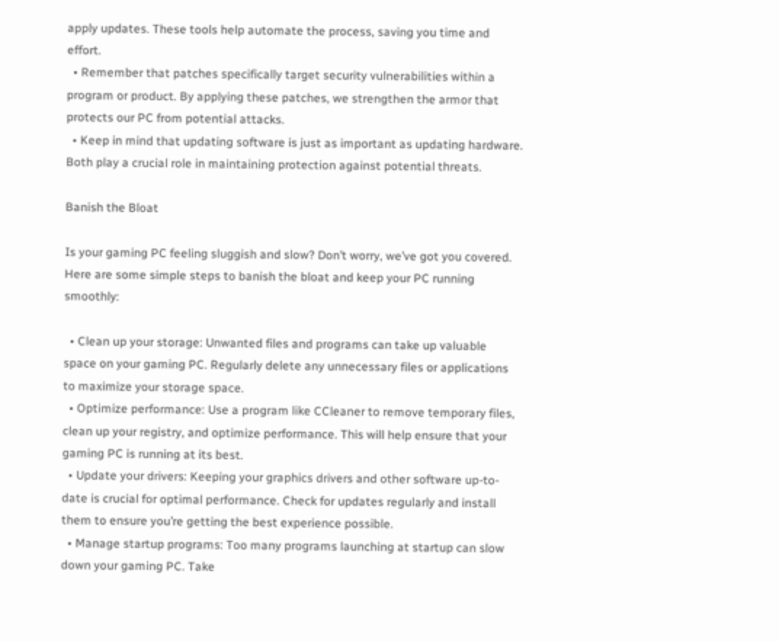apply updates. These tools help automate the process, saving you time and effort.
  • Remember that patches specifically target security vulnerabilities within a program or product. By applying these patches, we strengthen the armor that protects our PC from potential attacks.
  • Keep in mind that updating software is just as important as updating hardware. Both play a crucial role in maintaining protection against potential threats.

Banish the Bloat

Is your gaming PC feeling sluggish and slow? Don’t worry, we’ve got you covered. Here are some simple steps to banish the bloat and keep your PC running smoothly:

  • Clean up your storage: Unwanted files and programs can take up valuable space on your gaming PC. Regularly delete any unnecessary files or applications to maximize your storage space.
  • Optimize performance: Use a program like CCleaner to remove temporary files, clean up your registry, and optimize performance. This will help ensure that your gaming PC is running at its best.
  • Update your drivers: Keeping your graphics drivers and other software up-to-date is crucial for optimal performance. Check for updates regularly and install them to ensure you’re getting the best experience possible.
  • Manage startup programs: Too many programs launching at startup can slow down your gaming PC. Take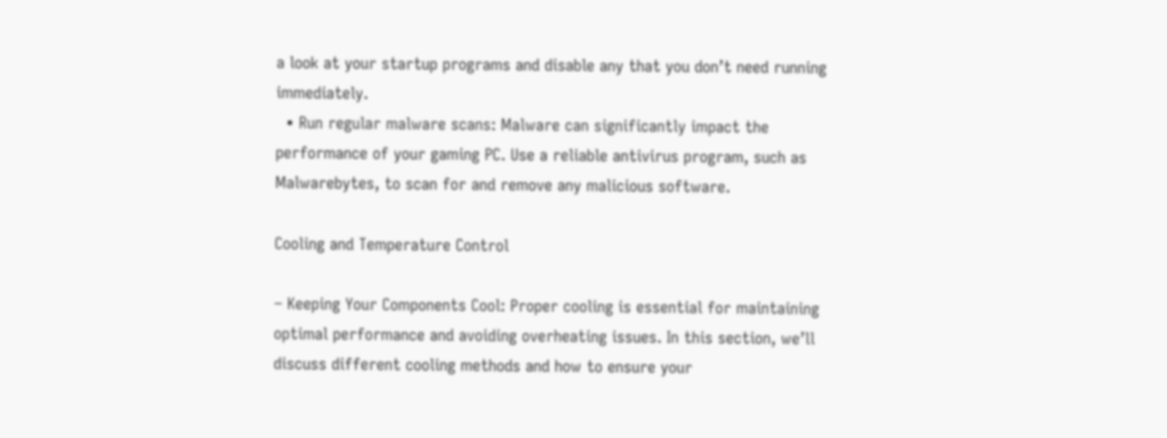a look at your startup programs and disable any that you don’t need running immediately.
  • Run regular malware scans: Malware can significantly impact the performance of your gaming PC. Use a reliable antivirus program, such as Malwarebytes, to scan for and remove any malicious software.

Cooling and Temperature Control

– Keeping Your Components Cool: Proper cooling is essential for maintaining optimal performance and avoiding overheating issues. In this section, we’ll discuss different cooling methods and how to ensure your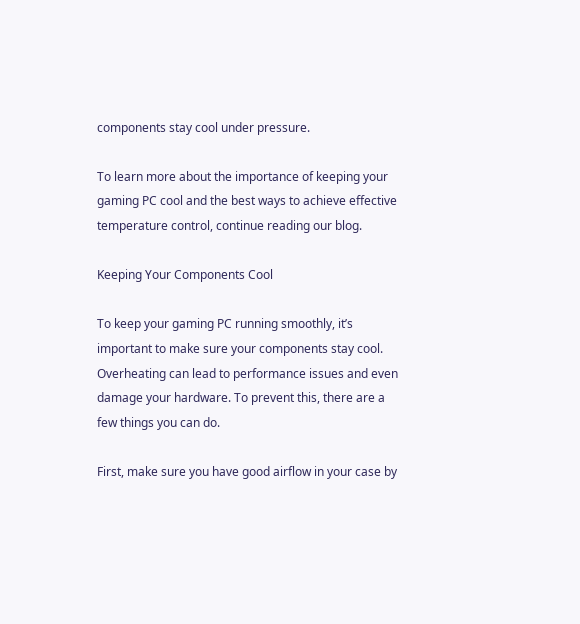components stay cool under pressure.

To learn more about the importance of keeping your gaming PC cool and the best ways to achieve effective temperature control, continue reading our blog.

Keeping Your Components Cool

To keep your gaming PC running smoothly, it’s important to make sure your components stay cool. Overheating can lead to performance issues and even damage your hardware. To prevent this, there are a few things you can do.

First, make sure you have good airflow in your case by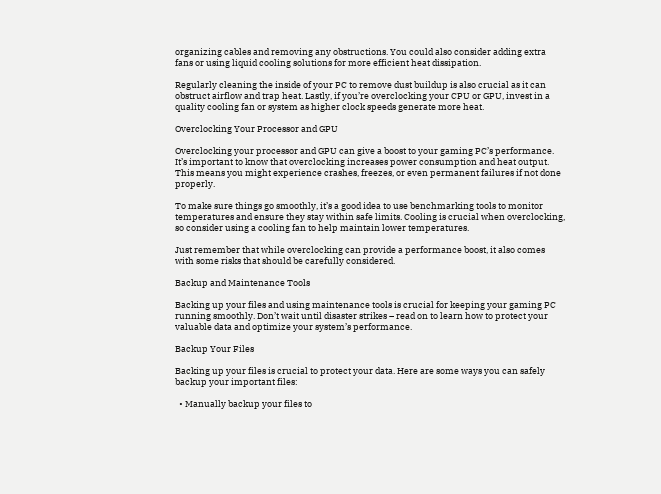organizing cables and removing any obstructions. You could also consider adding extra fans or using liquid cooling solutions for more efficient heat dissipation.

Regularly cleaning the inside of your PC to remove dust buildup is also crucial as it can obstruct airflow and trap heat. Lastly, if you’re overclocking your CPU or GPU, invest in a quality cooling fan or system as higher clock speeds generate more heat.

Overclocking Your Processor and GPU

Overclocking your processor and GPU can give a boost to your gaming PC’s performance. It’s important to know that overclocking increases power consumption and heat output. This means you might experience crashes, freezes, or even permanent failures if not done properly.

To make sure things go smoothly, it’s a good idea to use benchmarking tools to monitor temperatures and ensure they stay within safe limits. Cooling is crucial when overclocking, so consider using a cooling fan to help maintain lower temperatures.

Just remember that while overclocking can provide a performance boost, it also comes with some risks that should be carefully considered.

Backup and Maintenance Tools

Backing up your files and using maintenance tools is crucial for keeping your gaming PC running smoothly. Don’t wait until disaster strikes – read on to learn how to protect your valuable data and optimize your system’s performance.

Backup Your Files

Backing up your files is crucial to protect your data. Here are some ways you can safely backup your important files:

  • Manually backup your files to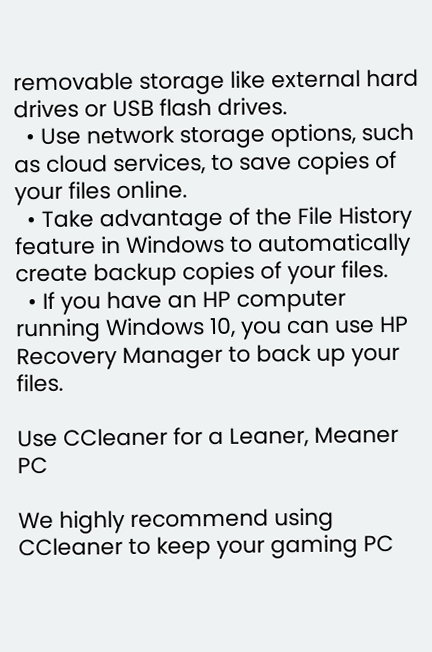removable storage like external hard drives or USB flash drives.
  • Use network storage options, such as cloud services, to save copies of your files online.
  • Take advantage of the File History feature in Windows to automatically create backup copies of your files.
  • If you have an HP computer running Windows 10, you can use HP Recovery Manager to back up your files.

Use CCleaner for a Leaner, Meaner PC

We highly recommend using CCleaner to keep your gaming PC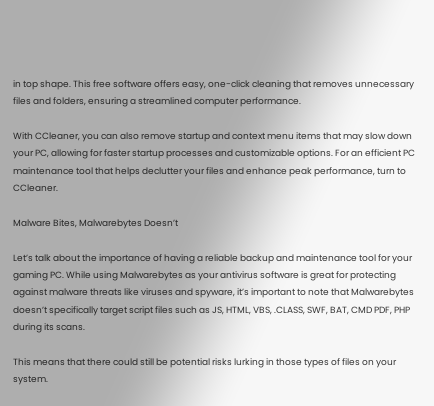in top shape. This free software offers easy, one-click cleaning that removes unnecessary files and folders, ensuring a streamlined computer performance.

With CCleaner, you can also remove startup and context menu items that may slow down your PC, allowing for faster startup processes and customizable options. For an efficient PC maintenance tool that helps declutter your files and enhance peak performance, turn to CCleaner.

Malware Bites, Malwarebytes Doesn’t

Let’s talk about the importance of having a reliable backup and maintenance tool for your gaming PC. While using Malwarebytes as your antivirus software is great for protecting against malware threats like viruses and spyware, it’s important to note that Malwarebytes doesn’t specifically target script files such as JS, HTML, VBS, .CLASS, SWF, BAT, CMD PDF, PHP during its scans.

This means that there could still be potential risks lurking in those types of files on your system.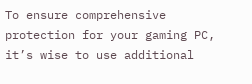To ensure comprehensive protection for your gaming PC, it’s wise to use additional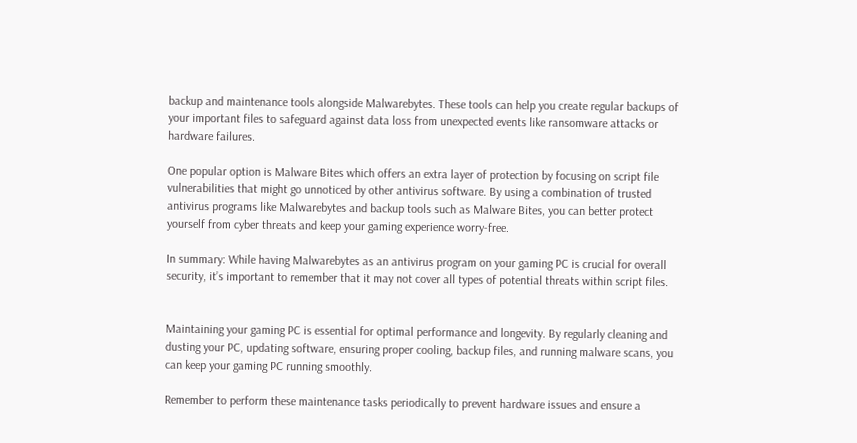backup and maintenance tools alongside Malwarebytes. These tools can help you create regular backups of your important files to safeguard against data loss from unexpected events like ransomware attacks or hardware failures.

One popular option is Malware Bites which offers an extra layer of protection by focusing on script file vulnerabilities that might go unnoticed by other antivirus software. By using a combination of trusted antivirus programs like Malwarebytes and backup tools such as Malware Bites, you can better protect yourself from cyber threats and keep your gaming experience worry-free.

In summary: While having Malwarebytes as an antivirus program on your gaming PC is crucial for overall security, it’s important to remember that it may not cover all types of potential threats within script files.


Maintaining your gaming PC is essential for optimal performance and longevity. By regularly cleaning and dusting your PC, updating software, ensuring proper cooling, backup files, and running malware scans, you can keep your gaming PC running smoothly.

Remember to perform these maintenance tasks periodically to prevent hardware issues and ensure a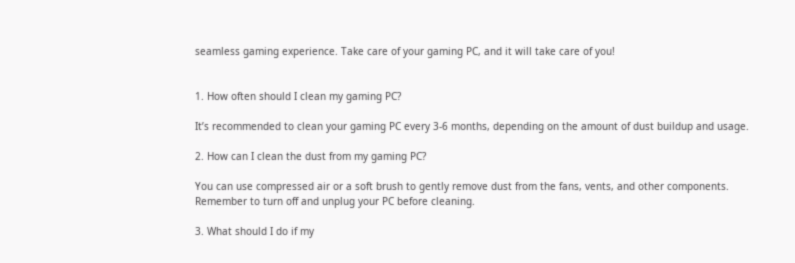seamless gaming experience. Take care of your gaming PC, and it will take care of you!


1. How often should I clean my gaming PC?

It’s recommended to clean your gaming PC every 3-6 months, depending on the amount of dust buildup and usage.

2. How can I clean the dust from my gaming PC?

You can use compressed air or a soft brush to gently remove dust from the fans, vents, and other components. Remember to turn off and unplug your PC before cleaning.

3. What should I do if my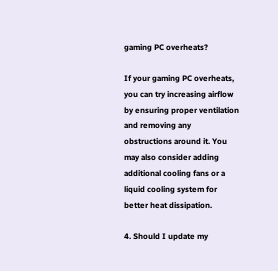gaming PC overheats?

If your gaming PC overheats, you can try increasing airflow by ensuring proper ventilation and removing any obstructions around it. You may also consider adding additional cooling fans or a liquid cooling system for better heat dissipation.

4. Should I update my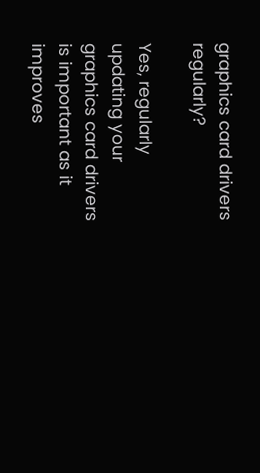graphics card drivers regularly?

Yes, regularly updating your graphics card drivers is important as it improves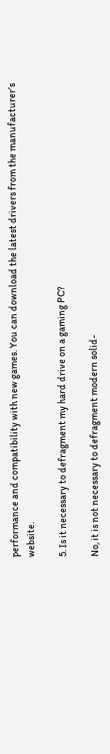performance and compatibility with new games. You can download the latest drivers from the manufacturer’s website.

5. Is it necessary to defragment my hard drive on a gaming PC?

No, it is not necessary to defragment modern solid-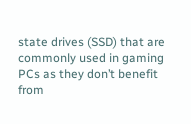state drives (SSD) that are commonly used in gaming PCs as they don’t benefit from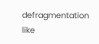defragmentation like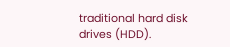traditional hard disk drives (HDD).